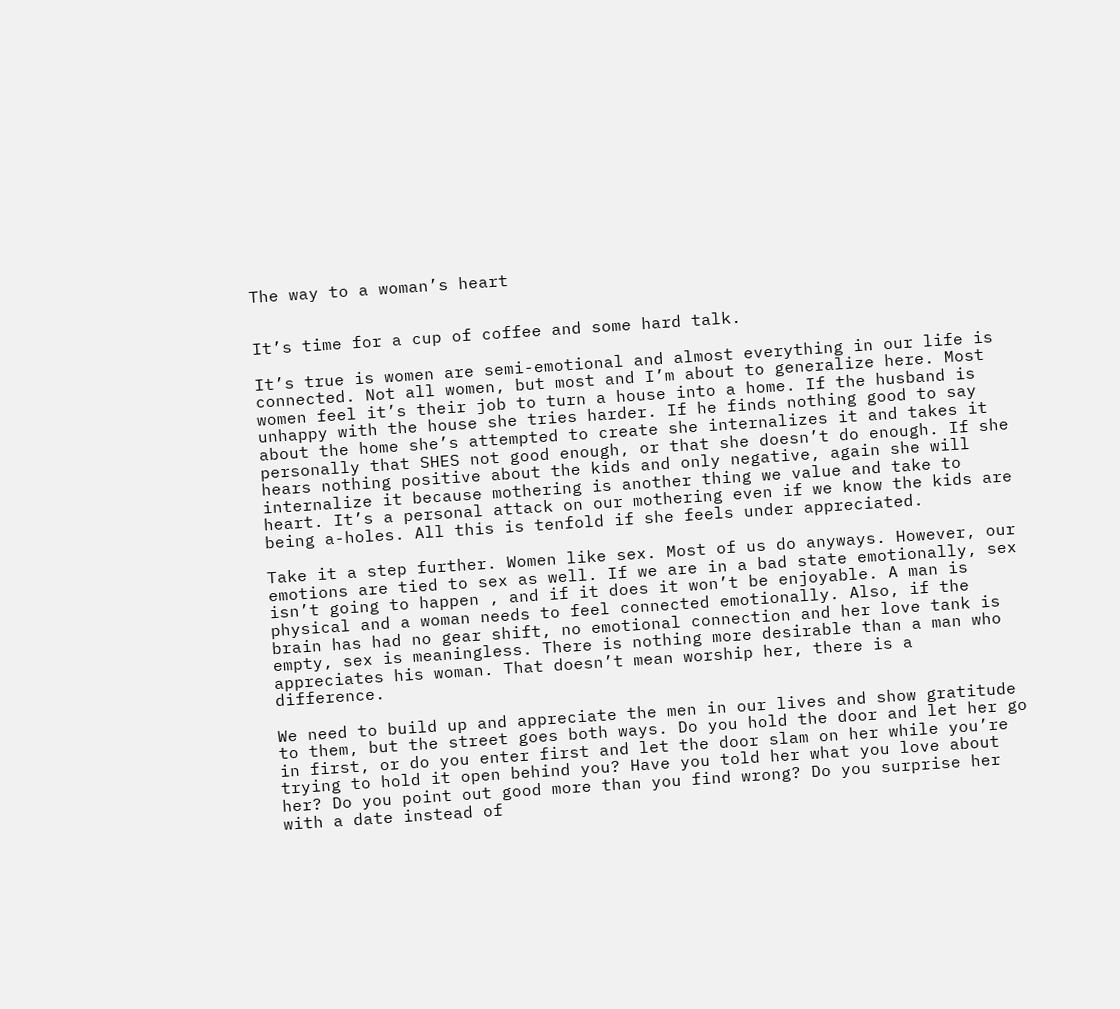The way to a woman’s heart


It’s time for a cup of coffee and some hard talk.

It’s true is women are semi-emotional and almost everything in our life is connected. Not all women, but most and I’m about to generalize here. Most women feel it’s their job to turn a house into a home. If the husband is unhappy with the house she tries harder. If he finds nothing good to say about the home she’s attempted to create she internalizes it and takes it personally that SHES not good enough, or that she doesn’t do enough. If she hears nothing positive about the kids and only negative, again she will internalize it because mothering is another thing we value and take to heart. It’s a personal attack on our mothering even if we know the kids are being a-holes. All this is tenfold if she feels under appreciated.

Take it a step further. Women like sex. Most of us do anyways. However, our emotions are tied to sex as well. If we are in a bad state emotionally, sex isn’t going to happen , and if it does it won’t be enjoyable. A man is physical and a woman needs to feel connected emotionally. Also, if the brain has had no gear shift, no emotional connection and her love tank is empty, sex is meaningless. There is nothing more desirable than a man who appreciates his woman. That doesn’t mean worship her, there is a difference.

We need to build up and appreciate the men in our lives and show gratitude to them, but the street goes both ways. Do you hold the door and let her go in first, or do you enter first and let the door slam on her while you’re trying to hold it open behind you? Have you told her what you love about her? Do you point out good more than you find wrong? Do you surprise her with a date instead of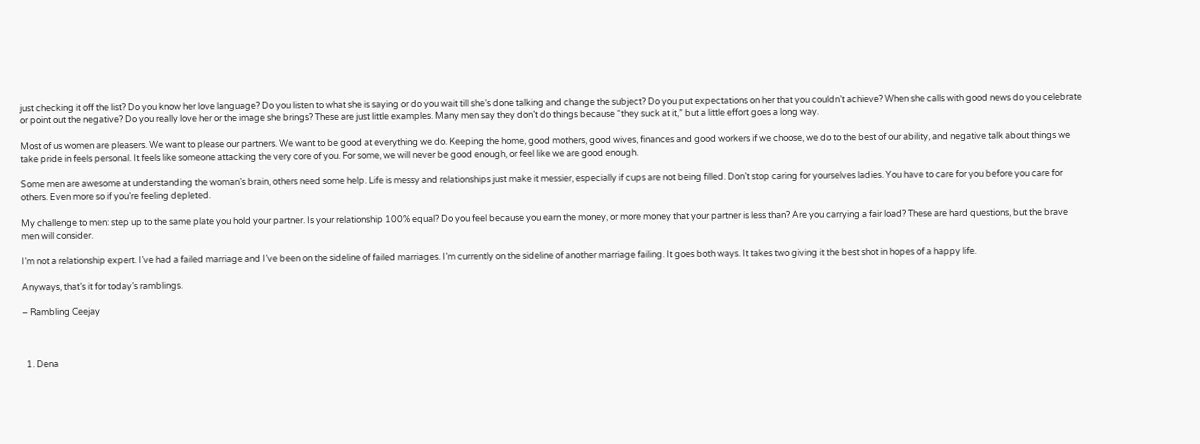just checking it off the list? Do you know her love language? Do you listen to what she is saying or do you wait till she’s done talking and change the subject? Do you put expectations on her that you couldn’t achieve? When she calls with good news do you celebrate or point out the negative? Do you really love her or the image she brings? These are just little examples. Many men say they don’t do things because “they suck at it,” but a little effort goes a long way.

Most of us women are pleasers. We want to please our partners. We want to be good at everything we do. Keeping the home, good mothers, good wives, finances and good workers if we choose, we do to the best of our ability, and negative talk about things we take pride in feels personal. It feels like someone attacking the very core of you. For some, we will never be good enough, or feel like we are good enough.

Some men are awesome at understanding the woman’s brain, others need some help. Life is messy and relationships just make it messier, especially if cups are not being filled. Don’t stop caring for yourselves ladies. You have to care for you before you care for others. Even more so if you’re feeling depleted.

My challenge to men: step up to the same plate you hold your partner. Is your relationship 100% equal? Do you feel because you earn the money, or more money that your partner is less than? Are you carrying a fair load? These are hard questions, but the brave men will consider.

I’m not a relationship expert. I’ve had a failed marriage and I’ve been on the sideline of failed marriages. I’m currently on the sideline of another marriage failing. It goes both ways. It takes two giving it the best shot in hopes of a happy life.

Anyways, that’s it for today’s ramblings.

– Rambling Ceejay



  1. Dena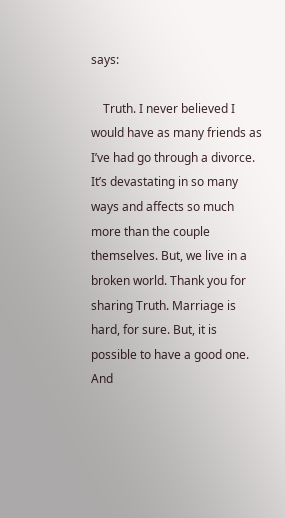says:

    Truth. I never believed I would have as many friends as I’ve had go through a divorce. It’s devastating in so many ways and affects so much more than the couple themselves. But, we live in a broken world. Thank you for sharing Truth. Marriage is hard, for sure. But, it is possible to have a good one. And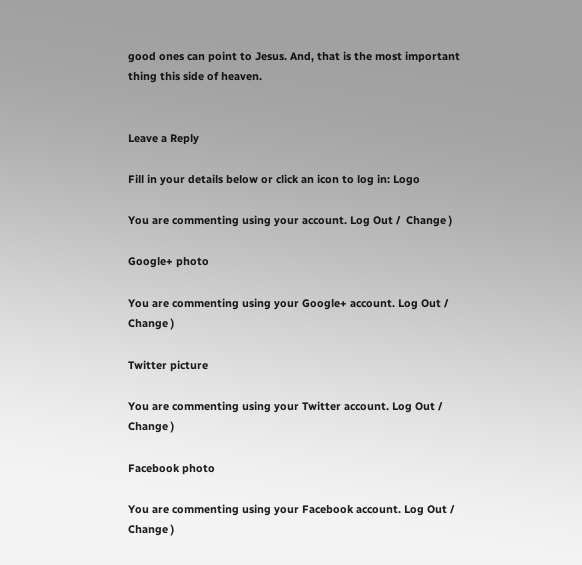good ones can point to Jesus. And, that is the most important thing this side of heaven.


Leave a Reply

Fill in your details below or click an icon to log in: Logo

You are commenting using your account. Log Out /  Change )

Google+ photo

You are commenting using your Google+ account. Log Out /  Change )

Twitter picture

You are commenting using your Twitter account. Log Out /  Change )

Facebook photo

You are commenting using your Facebook account. Log Out /  Change )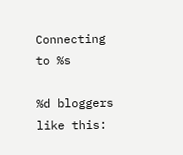Connecting to %s

%d bloggers like this: